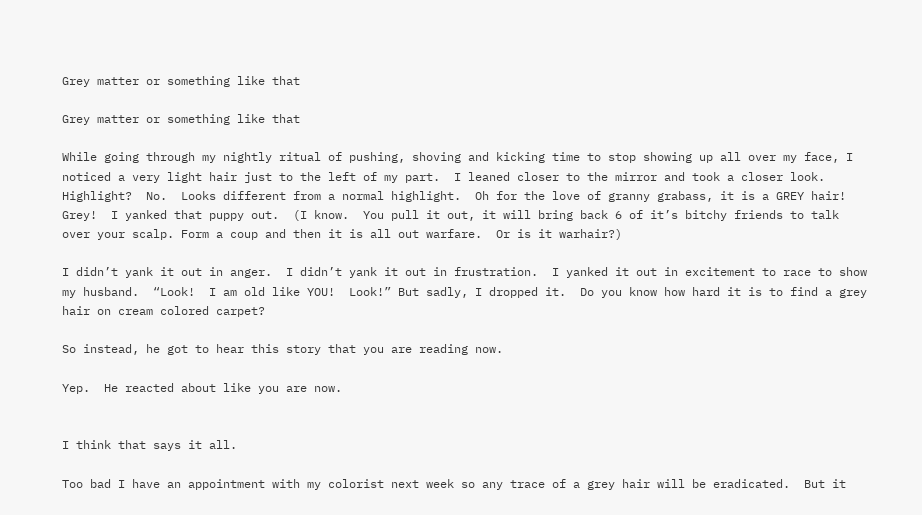Grey matter or something like that

Grey matter or something like that

While going through my nightly ritual of pushing, shoving and kicking time to stop showing up all over my face, I noticed a very light hair just to the left of my part.  I leaned closer to the mirror and took a closer look.  Highlight?  No.  Looks different from a normal highlight.  Oh for the love of granny grabass, it is a GREY hair!  Grey!  I yanked that puppy out.  (I know.  You pull it out, it will bring back 6 of it’s bitchy friends to talk over your scalp. Form a coup and then it is all out warfare.  Or is it warhair?)

I didn’t yank it out in anger.  I didn’t yank it out in frustration.  I yanked it out in excitement to race to show my husband.  “Look!  I am old like YOU!  Look!” But sadly, I dropped it.  Do you know how hard it is to find a grey hair on cream colored carpet?

So instead, he got to hear this story that you are reading now.

Yep.  He reacted about like you are now.


I think that says it all.

Too bad I have an appointment with my colorist next week so any trace of a grey hair will be eradicated.  But it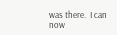was there.  I can now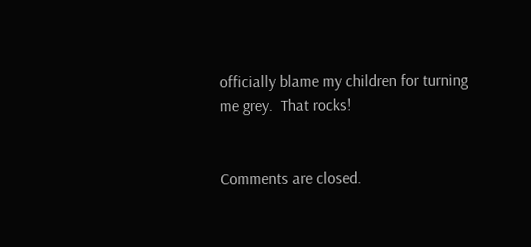officially blame my children for turning me grey.  That rocks!


Comments are closed.